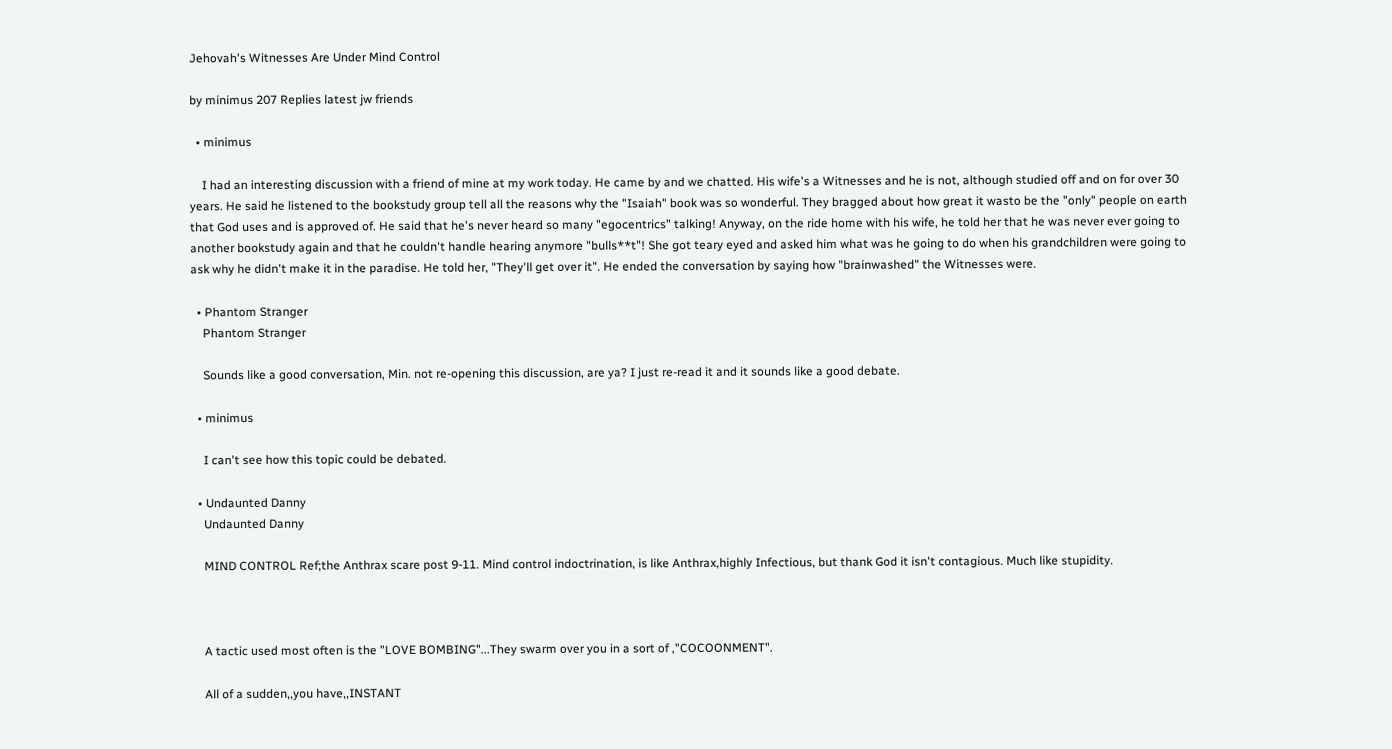Jehovah's Witnesses Are Under Mind Control

by minimus 207 Replies latest jw friends

  • minimus

    I had an interesting discussion with a friend of mine at my work today. He came by and we chatted. His wife's a Witnesses and he is not, although studied off and on for over 30 years. He said he listened to the bookstudy group tell all the reasons why the "Isaiah" book was so wonderful. They bragged about how great it wasto be the "only" people on earth that God uses and is approved of. He said that he's never heard so many "egocentrics" talking! Anyway, on the ride home with his wife, he told her that he was never ever going to another bookstudy again and that he couldn't handle hearing anymore "bulls**t"! She got teary eyed and asked him what was he going to do when his grandchildren were going to ask why he didn't make it in the paradise. He told her, "They'll get over it". He ended the conversation by saying how "brainwashed" the Witnesses were.

  • Phantom Stranger
    Phantom Stranger

    Sounds like a good conversation, Min. not re-opening this discussion, are ya? I just re-read it and it sounds like a good debate.

  • minimus

    I can't see how this topic could be debated.

  • Undaunted Danny
    Undaunted Danny

    MIND CONTROL Ref;the Anthrax scare post 9-11. Mind control indoctrination, is like Anthrax,highly Infectious, but thank God it isn't contagious. Much like stupidity.



    A tactic used most often is the "LOVE BOMBING"...They swarm over you in a sort of ,"COCOONMENT".

    All of a sudden,,you have,,INSTANT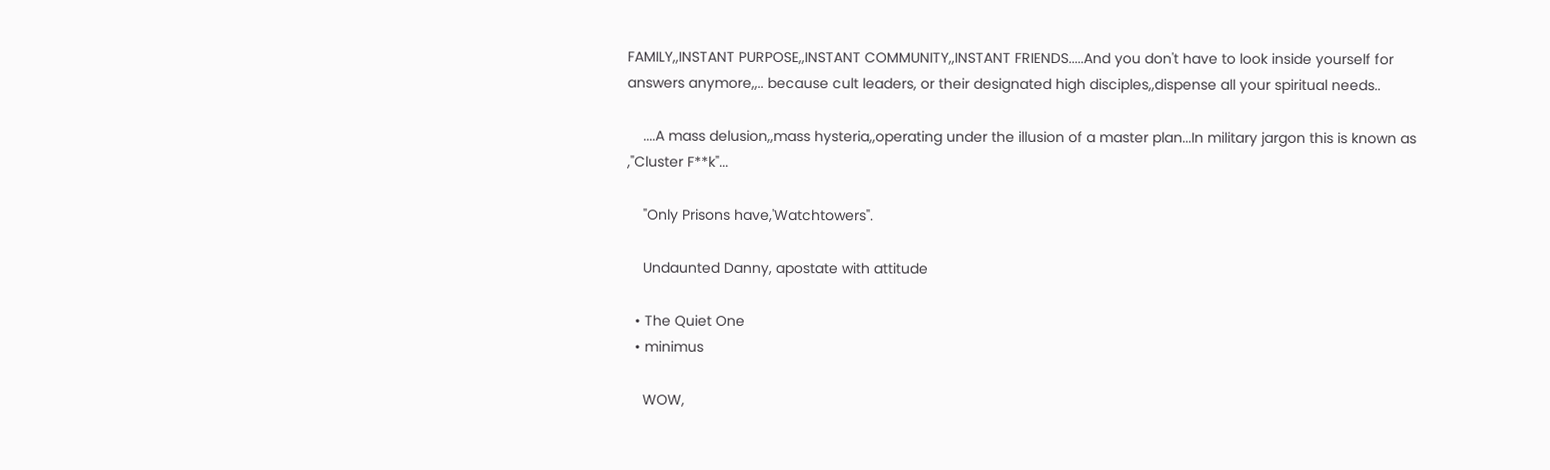FAMILY,,INSTANT PURPOSE,,INSTANT COMMUNITY,,INSTANT FRIENDS.....And you don't have to look inside yourself for answers anymore,,.. because cult leaders, or their designated high disciples,,dispense all your spiritual needs..

    ....A mass delusion,,mass hysteria,,operating under the illusion of a master plan...In military jargon this is known as ,"Cluster F**k"...

    "Only Prisons have,'Watchtowers".

    Undaunted Danny, apostate with attitude

  • The Quiet One
  • minimus

    WOW,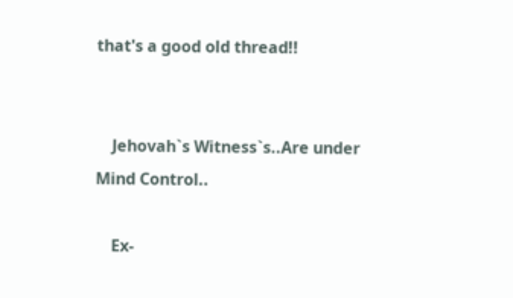that's a good old thread!!


    Jehovah`s Witness`s..Are under Mind Control..

    Ex-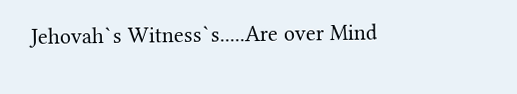Jehovah`s Witness`s.....Are over Mind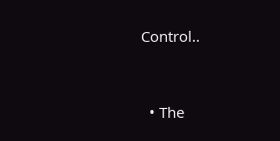Control..


  • The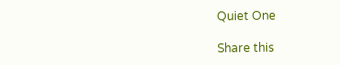Quiet One

Share this